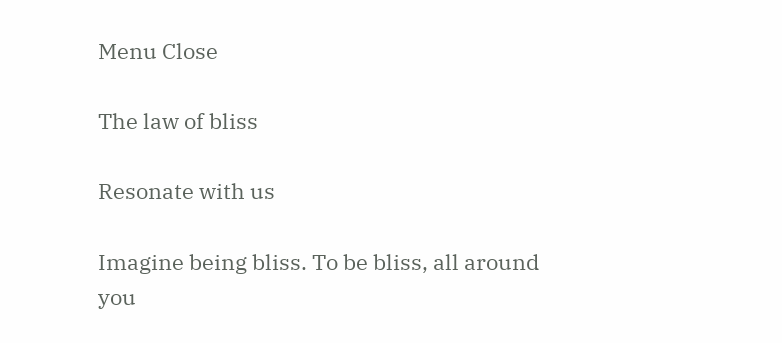Menu Close

The law of bliss

Resonate with us

Imagine being bliss. To be bliss, all around you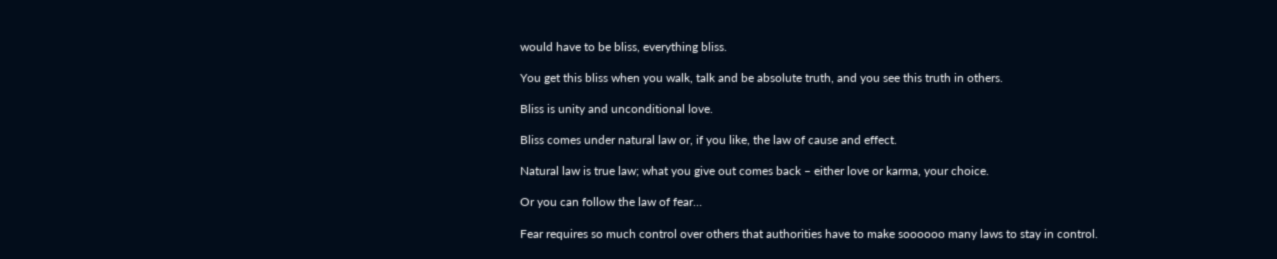would have to be bliss, everything bliss.

You get this bliss when you walk, talk and be absolute truth, and you see this truth in others.

Bliss is unity and unconditional love.

Bliss comes under natural law or, if you like, the law of cause and effect.

Natural law is true law; what you give out comes back – either love or karma, your choice.

Or you can follow the law of fear…

Fear requires so much control over others that authorities have to make soooooo many laws to stay in control.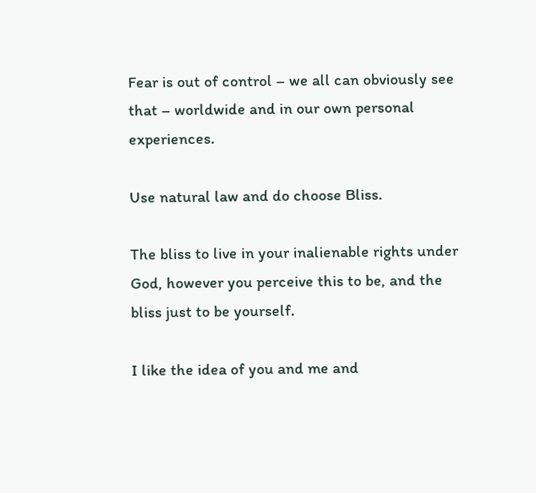Fear is out of control – we all can obviously see that – worldwide and in our own personal experiences.

Use natural law and do choose Bliss.

The bliss to live in your inalienable rights under God, however you perceive this to be, and the bliss just to be yourself.

I like the idea of you and me and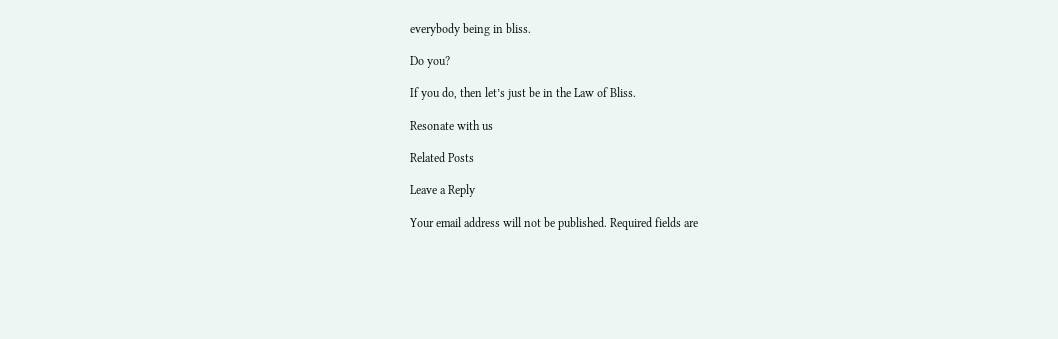everybody being in bliss.

Do you?

If you do, then let’s just be in the Law of Bliss.

Resonate with us

Related Posts

Leave a Reply

Your email address will not be published. Required fields are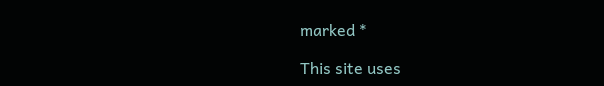marked *

This site uses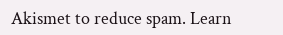Akismet to reduce spam. Learn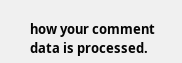how your comment data is processed.